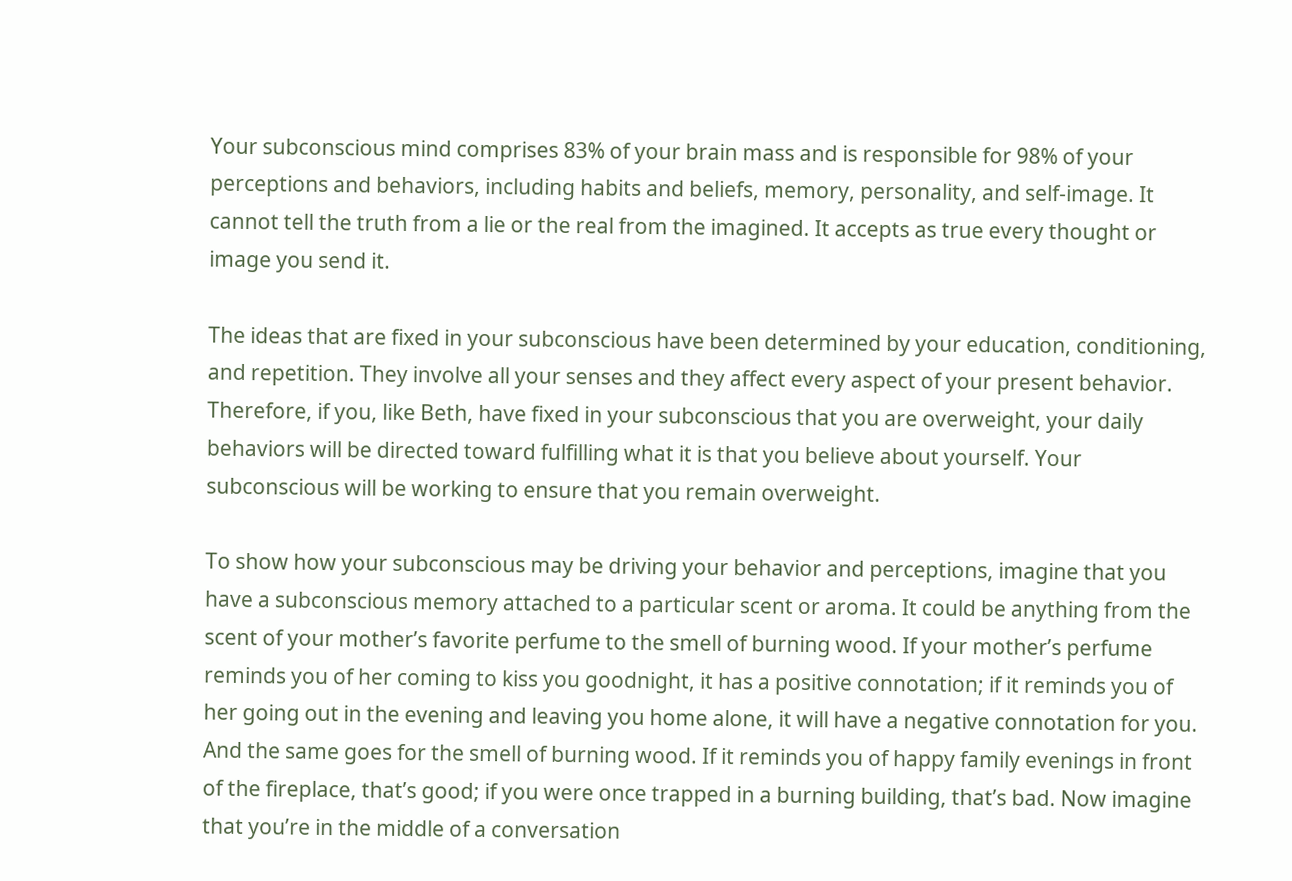Your subconscious mind comprises 83% of your brain mass and is responsible for 98% of your perceptions and behaviors, including habits and beliefs, memory, personality, and self-image. It cannot tell the truth from a lie or the real from the imagined. It accepts as true every thought or image you send it.

The ideas that are fixed in your subconscious have been determined by your education, conditioning, and repetition. They involve all your senses and they affect every aspect of your present behavior. Therefore, if you, like Beth, have fixed in your subconscious that you are overweight, your daily behaviors will be directed toward fulfilling what it is that you believe about yourself. Your subconscious will be working to ensure that you remain overweight.

To show how your subconscious may be driving your behavior and perceptions, imagine that you have a subconscious memory attached to a particular scent or aroma. It could be anything from the scent of your mother’s favorite perfume to the smell of burning wood. If your mother’s perfume reminds you of her coming to kiss you goodnight, it has a positive connotation; if it reminds you of her going out in the evening and leaving you home alone, it will have a negative connotation for you. And the same goes for the smell of burning wood. If it reminds you of happy family evenings in front of the fireplace, that’s good; if you were once trapped in a burning building, that’s bad. Now imagine that you’re in the middle of a conversation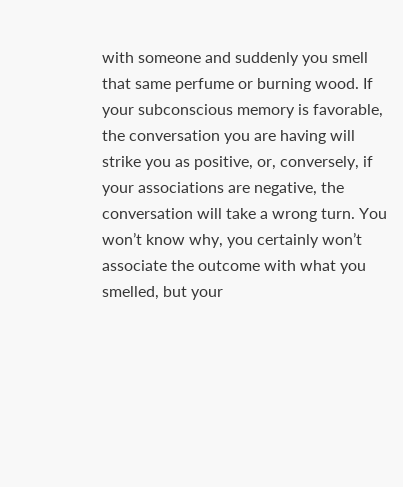with someone and suddenly you smell that same perfume or burning wood. If your subconscious memory is favorable, the conversation you are having will strike you as positive, or, conversely, if your associations are negative, the conversation will take a wrong turn. You won’t know why, you certainly won’t associate the outcome with what you smelled, but your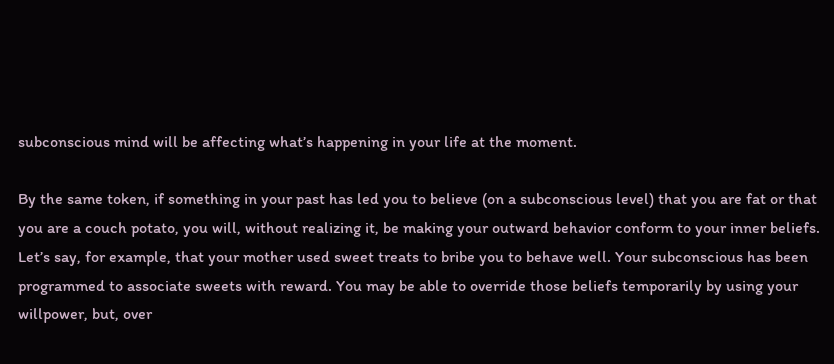subconscious mind will be affecting what’s happening in your life at the moment.

By the same token, if something in your past has led you to believe (on a subconscious level) that you are fat or that you are a couch potato, you will, without realizing it, be making your outward behavior conform to your inner beliefs. Let’s say, for example, that your mother used sweet treats to bribe you to behave well. Your subconscious has been programmed to associate sweets with reward. You may be able to override those beliefs temporarily by using your willpower, but, over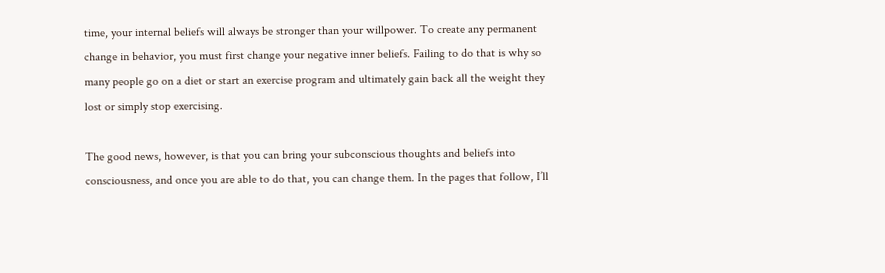time, your internal beliefs will always be stronger than your willpower. To create any permanent change in behavior, you must first change your negative inner beliefs. Failing to do that is why so many people go on a diet or start an exercise program and ultimately gain back all the weight they lost or simply stop exercising.

The good news, however, is that you can bring your subconscious thoughts and beliefs into consciousness, and once you are able to do that, you can change them. In the pages that follow, I’ll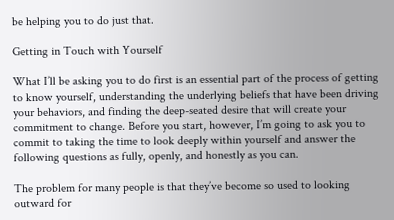be helping you to do just that.

Getting in Touch with Yourself

What I’ll be asking you to do first is an essential part of the process of getting to know yourself, understanding the underlying beliefs that have been driving your behaviors, and finding the deep-seated desire that will create your commitment to change. Before you start, however, I’m going to ask you to commit to taking the time to look deeply within yourself and answer the following questions as fully, openly, and honestly as you can.

The problem for many people is that they’ve become so used to looking outward for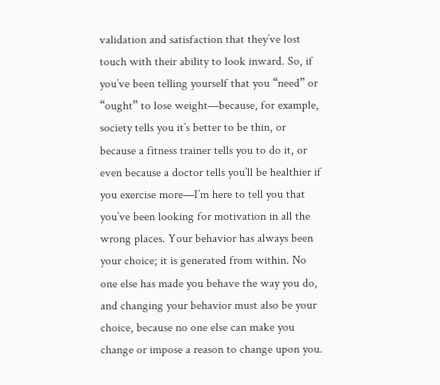validation and satisfaction that they’ve lost touch with their ability to look inward. So, if you’ve been telling yourself that you “need” or “ought” to lose weight—because, for example, society tells you it’s better to be thin, or because a fitness trainer tells you to do it, or even because a doctor tells you’ll be healthier if you exercise more—I’m here to tell you that you’ve been looking for motivation in all the wrong places. Your behavior has always been your choice; it is generated from within. No one else has made you behave the way you do, and changing your behavior must also be your choice, because no one else can make you change or impose a reason to change upon you.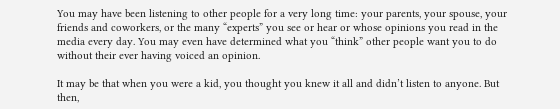You may have been listening to other people for a very long time: your parents, your spouse, your friends and coworkers, or the many “experts” you see or hear or whose opinions you read in the media every day. You may even have determined what you “think” other people want you to do without their ever having voiced an opinion.

It may be that when you were a kid, you thought you knew it all and didn’t listen to anyone. But then,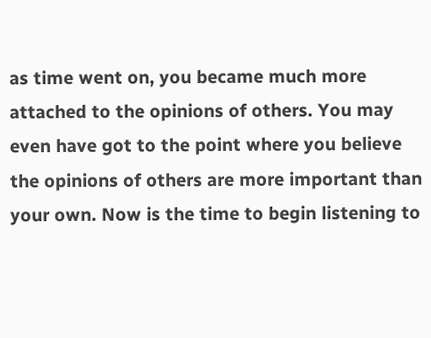as time went on, you became much more attached to the opinions of others. You may even have got to the point where you believe the opinions of others are more important than your own. Now is the time to begin listening to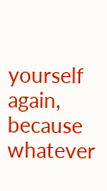yourself again, because whatever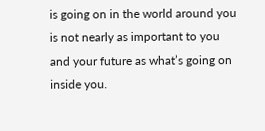is going on in the world around you is not nearly as important to you and your future as what’s going on inside you.